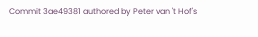Commit 3ae49381 authored by Peter van 't Hof's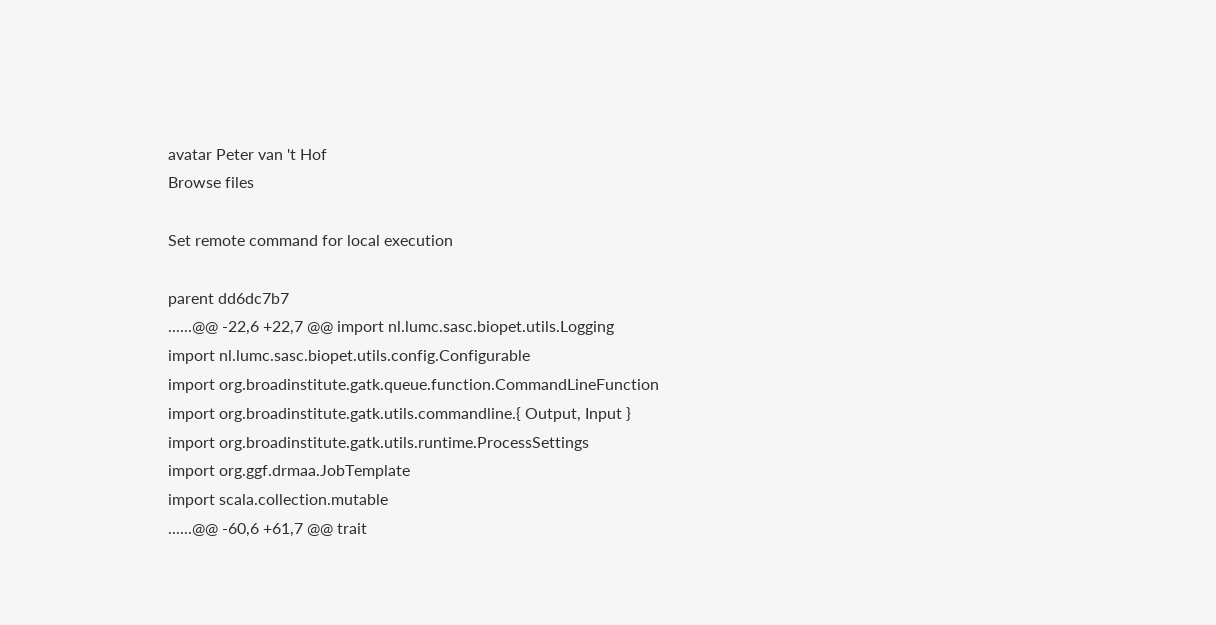avatar Peter van 't Hof
Browse files

Set remote command for local execution

parent dd6dc7b7
......@@ -22,6 +22,7 @@ import nl.lumc.sasc.biopet.utils.Logging
import nl.lumc.sasc.biopet.utils.config.Configurable
import org.broadinstitute.gatk.queue.function.CommandLineFunction
import org.broadinstitute.gatk.utils.commandline.{ Output, Input }
import org.broadinstitute.gatk.utils.runtime.ProcessSettings
import org.ggf.drmaa.JobTemplate
import scala.collection.mutable
......@@ -60,6 +61,7 @@ trait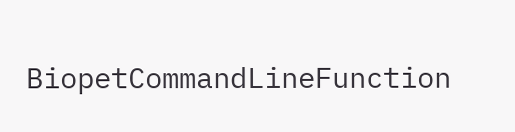BiopetCommandLineFunction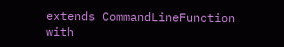extends CommandLineFunction with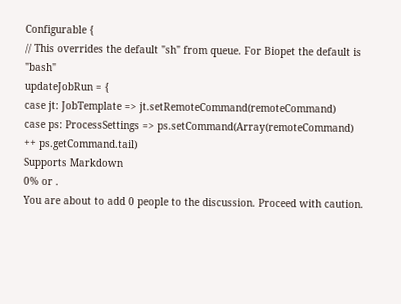Configurable {
// This overrides the default "sh" from queue. For Biopet the default is "bash"
updateJobRun = {
case jt: JobTemplate => jt.setRemoteCommand(remoteCommand)
case ps: ProcessSettings => ps.setCommand(Array(remoteCommand) ++ ps.getCommand.tail)
Supports Markdown
0% or .
You are about to add 0 people to the discussion. Proceed with caution.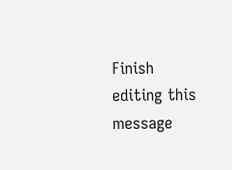Finish editing this message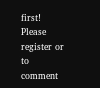first!
Please register or to comment